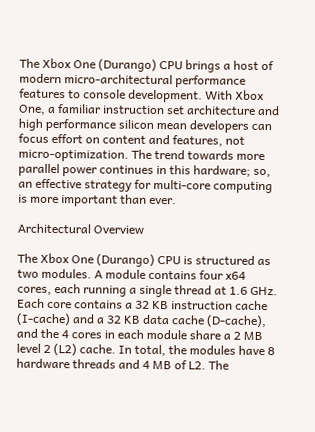The Xbox One (Durango) CPU brings a host of modern micro-architectural performance features to console development. With Xbox One, a familiar instruction set architecture and high performance silicon mean developers can focus effort on content and features, not micro-optimization. The trend towards more parallel power continues in this hardware; so, an effective strategy for multi-core computing is more important than ever.

Architectural Overview

The Xbox One (Durango) CPU is structured as two modules. A module contains four x64 cores, each running a single thread at 1.6 GHz. Each core contains a 32 KB instruction cache (I-cache) and a 32 KB data cache (D-cache), and the 4 cores in each module share a 2 MB level 2 (L2) cache. In total, the modules have 8 hardware threads and 4 MB of L2. The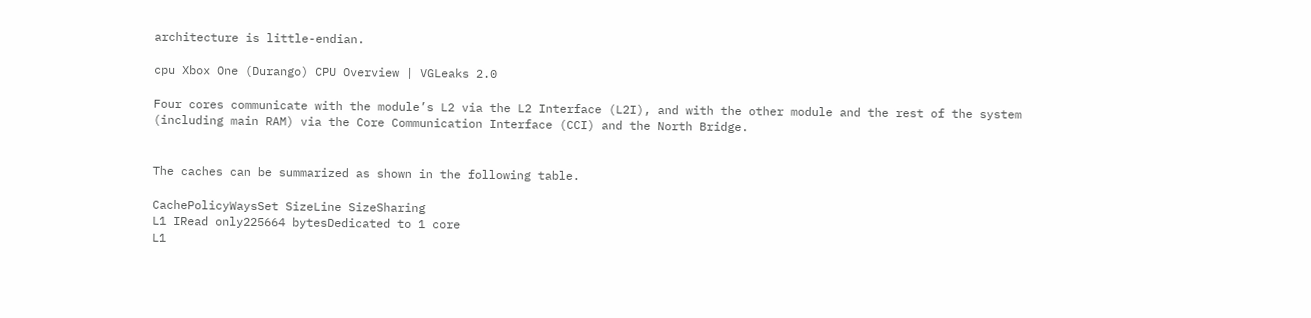architecture is little-endian.

cpu Xbox One (Durango) CPU Overview | VGLeaks 2.0

Four cores communicate with the module’s L2 via the L2 Interface (L2I), and with the other module and the rest of the system (including main RAM) via the Core Communication Interface (CCI) and the North Bridge.


The caches can be summarized as shown in the following table.

CachePolicyWaysSet SizeLine SizeSharing
L1 IRead only225664 bytesDedicated to 1 core
L1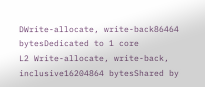DWrite-allocate, write-back86464 bytesDedicated to 1 core
L2 Write-allocate, write-back, inclusive16204864 bytesShared by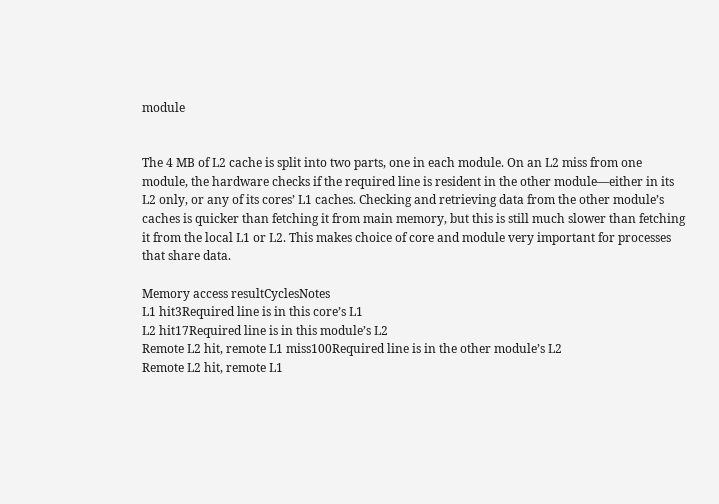module


The 4 MB of L2 cache is split into two parts, one in each module. On an L2 miss from one module, the hardware checks if the required line is resident in the other module—either in its L2 only, or any of its cores’ L1 caches. Checking and retrieving data from the other module’s caches is quicker than fetching it from main memory, but this is still much slower than fetching it from the local L1 or L2. This makes choice of core and module very important for processes that share data.

Memory access resultCyclesNotes
L1 hit3Required line is in this core’s L1
L2 hit17Required line is in this module’s L2
Remote L2 hit, remote L1 miss100Required line is in the other module’s L2
Remote L2 hit, remote L1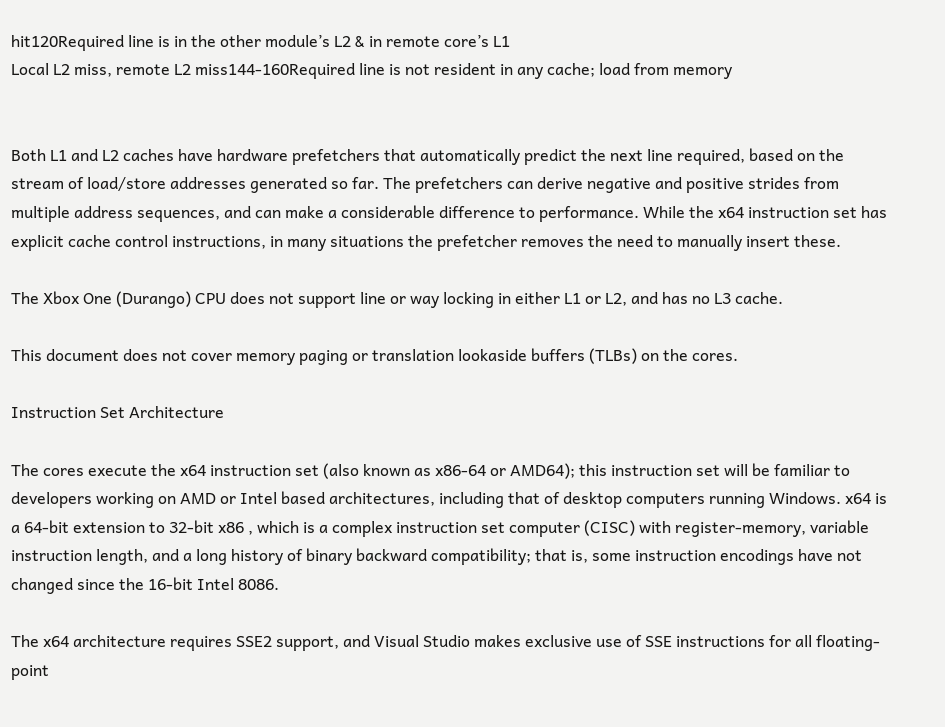hit120Required line is in the other module’s L2 & in remote core’s L1
Local L2 miss, remote L2 miss144-160Required line is not resident in any cache; load from memory


Both L1 and L2 caches have hardware prefetchers that automatically predict the next line required, based on the stream of load/store addresses generated so far. The prefetchers can derive negative and positive strides from multiple address sequences, and can make a considerable difference to performance. While the x64 instruction set has explicit cache control instructions, in many situations the prefetcher removes the need to manually insert these.

The Xbox One (Durango) CPU does not support line or way locking in either L1 or L2, and has no L3 cache.

This document does not cover memory paging or translation lookaside buffers (TLBs) on the cores.

Instruction Set Architecture

The cores execute the x64 instruction set (also known as x86-64 or AMD64); this instruction set will be familiar to developers working on AMD or Intel based architectures, including that of desktop computers running Windows. x64 is a 64-bit extension to 32-bit x86 , which is a complex instruction set computer (CISC) with register-memory, variable instruction length, and a long history of binary backward compatibility; that is, some instruction encodings have not changed since the 16-bit Intel 8086.

The x64 architecture requires SSE2 support, and Visual Studio makes exclusive use of SSE instructions for all floating-point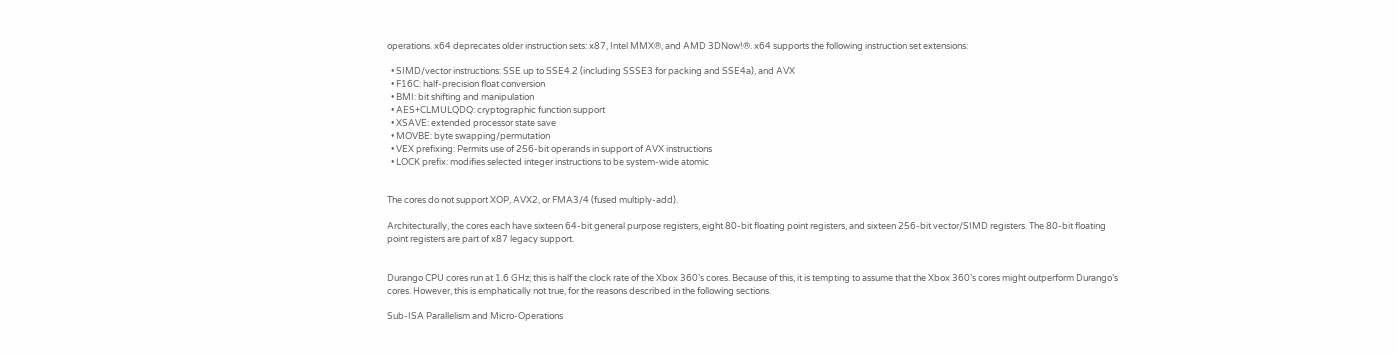operations. x64 deprecates older instruction sets: x87, Intel MMX®, and AMD 3DNow!®. x64 supports the following instruction set extensions:

  • SIMD/vector instructions: SSE up to SSE4.2 (including SSSE3 for packing and SSE4a), and AVX
  • F16C: half-precision float conversion
  • BMI: bit shifting and manipulation
  • AES+CLMULQDQ: cryptographic function support
  • XSAVE: extended processor state save
  • MOVBE: byte swapping/permutation
  • VEX prefixing: Permits use of 256-bit operands in support of AVX instructions
  • LOCK prefix: modifies selected integer instructions to be system-wide atomic


The cores do not support XOP, AVX2, or FMA3/4 (fused multiply-add).

Architecturally, the cores each have sixteen 64-bit general purpose registers, eight 80-bit floating point registers, and sixteen 256-bit vector/SIMD registers. The 80-bit floating point registers are part of x87 legacy support.


Durango CPU cores run at 1.6 GHz; this is half the clock rate of the Xbox 360’s cores. Because of this, it is tempting to assume that the Xbox 360’s cores might outperform Durango’s cores. However, this is emphatically not true, for the reasons described in the following sections.

Sub-ISA Parallelism and Micro-Operations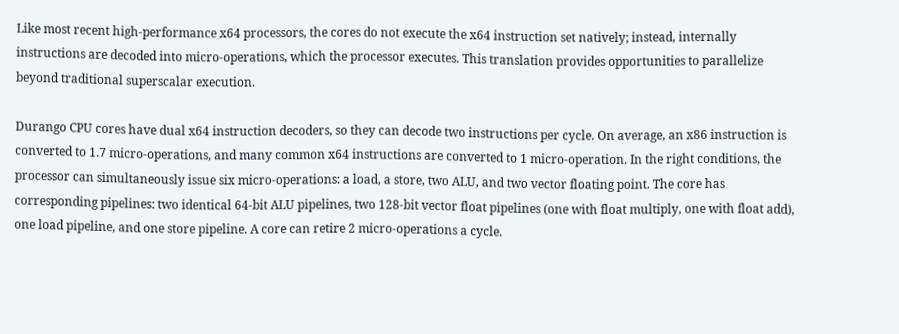Like most recent high-performance x64 processors, the cores do not execute the x64 instruction set natively; instead, internally instructions are decoded into micro-operations, which the processor executes. This translation provides opportunities to parallelize beyond traditional superscalar execution.

Durango CPU cores have dual x64 instruction decoders, so they can decode two instructions per cycle. On average, an x86 instruction is converted to 1.7 micro-operations, and many common x64 instructions are converted to 1 micro-operation. In the right conditions, the processor can simultaneously issue six micro-operations: a load, a store, two ALU, and two vector floating point. The core has corresponding pipelines: two identical 64-bit ALU pipelines, two 128-bit vector float pipelines (one with float multiply, one with float add), one load pipeline, and one store pipeline. A core can retire 2 micro-operations a cycle.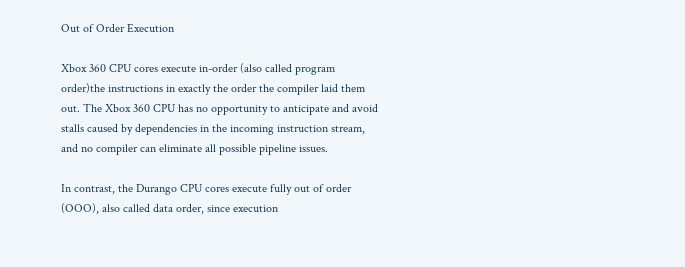Out of Order Execution

Xbox 360 CPU cores execute in-order (also called program order)the instructions in exactly the order the compiler laid them out. The Xbox 360 CPU has no opportunity to anticipate and avoid stalls caused by dependencies in the incoming instruction stream, and no compiler can eliminate all possible pipeline issues.

In contrast, the Durango CPU cores execute fully out of order (OOO), also called data order, since execution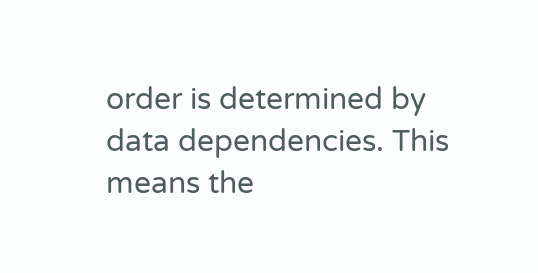order is determined by data dependencies. This means the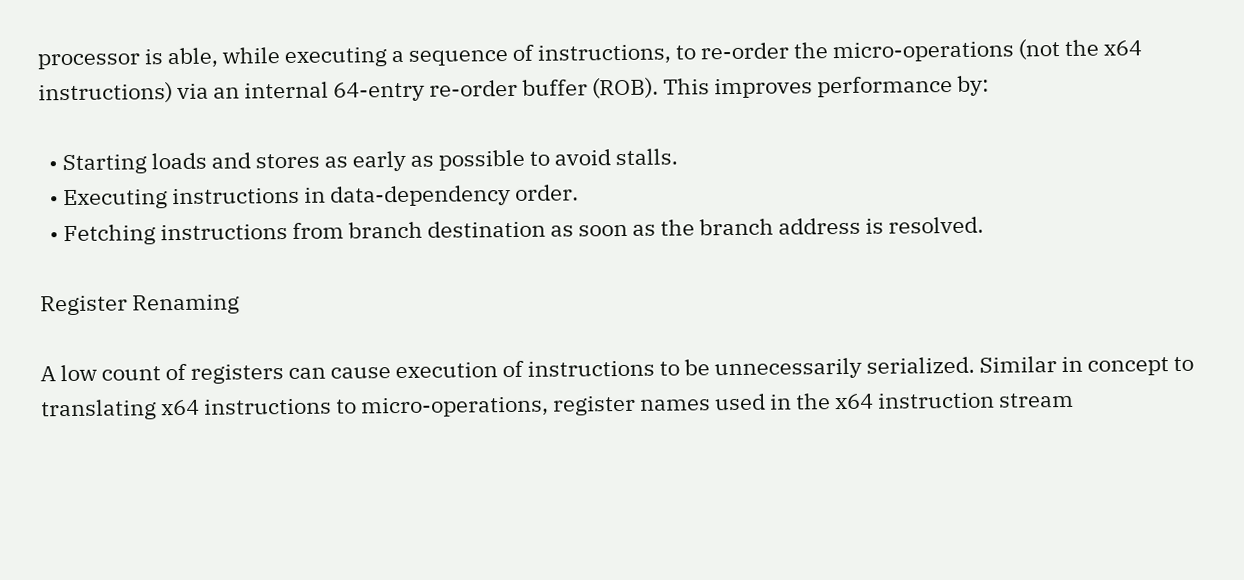processor is able, while executing a sequence of instructions, to re-order the micro-operations (not the x64 instructions) via an internal 64-entry re-order buffer (ROB). This improves performance by:

  • Starting loads and stores as early as possible to avoid stalls.
  • Executing instructions in data-dependency order.
  • Fetching instructions from branch destination as soon as the branch address is resolved.

Register Renaming

A low count of registers can cause execution of instructions to be unnecessarily serialized. Similar in concept to translating x64 instructions to micro-operations, register names used in the x64 instruction stream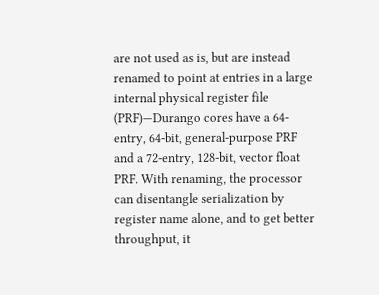are not used as is, but are instead renamed to point at entries in a large internal physical register file (PRF)—Durango cores have a 64-entry, 64-bit, general-purpose PRF and a 72-entry, 128-bit, vector float PRF. With renaming, the processor can disentangle serialization by register name alone, and to get better throughput, it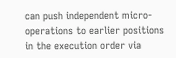can push independent micro-operations to earlier positions in the execution order via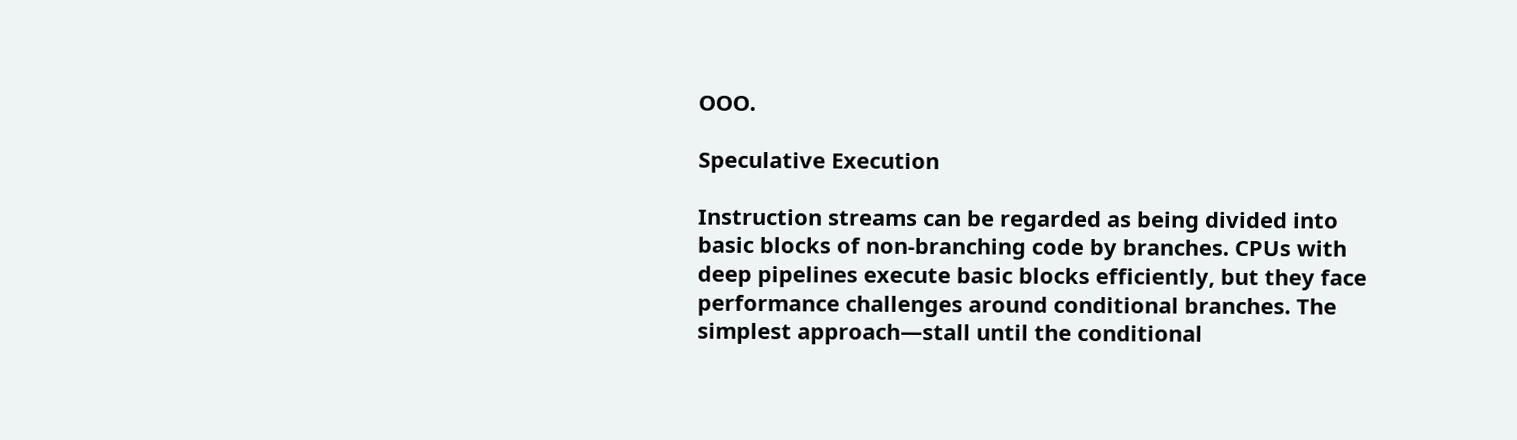OOO.

Speculative Execution

Instruction streams can be regarded as being divided into basic blocks of non-branching code by branches. CPUs with deep pipelines execute basic blocks efficiently, but they face performance challenges around conditional branches. The simplest approach—stall until the conditional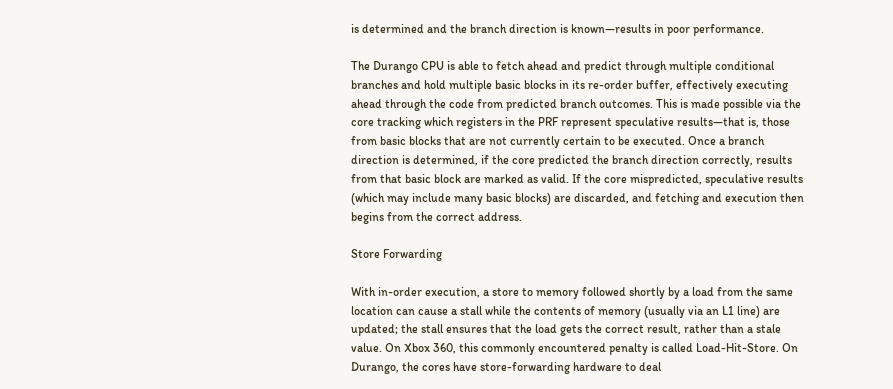is determined and the branch direction is known—results in poor performance.

The Durango CPU is able to fetch ahead and predict through multiple conditional branches and hold multiple basic blocks in its re-order buffer, effectively executing ahead through the code from predicted branch outcomes. This is made possible via the core tracking which registers in the PRF represent speculative results—that is, those from basic blocks that are not currently certain to be executed. Once a branch direction is determined, if the core predicted the branch direction correctly, results from that basic block are marked as valid. If the core mispredicted, speculative results (which may include many basic blocks) are discarded, and fetching and execution then begins from the correct address.

Store Forwarding

With in-order execution, a store to memory followed shortly by a load from the same location can cause a stall while the contents of memory (usually via an L1 line) are updated; the stall ensures that the load gets the correct result, rather than a stale value. On Xbox 360, this commonly encountered penalty is called Load-Hit-Store. On Durango, the cores have store-forwarding hardware to deal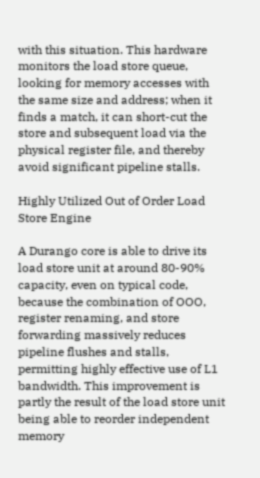with this situation. This hardware monitors the load store queue, looking for memory accesses with the same size and address; when it finds a match, it can short-cut the store and subsequent load via the physical register file, and thereby avoid significant pipeline stalls.

Highly Utilized Out of Order Load Store Engine

A Durango core is able to drive its load store unit at around 80-90% capacity, even on typical code, because the combination of OOO, register renaming, and store forwarding massively reduces pipeline flushes and stalls, permitting highly effective use of L1 bandwidth. This improvement is partly the result of the load store unit being able to reorder independent memory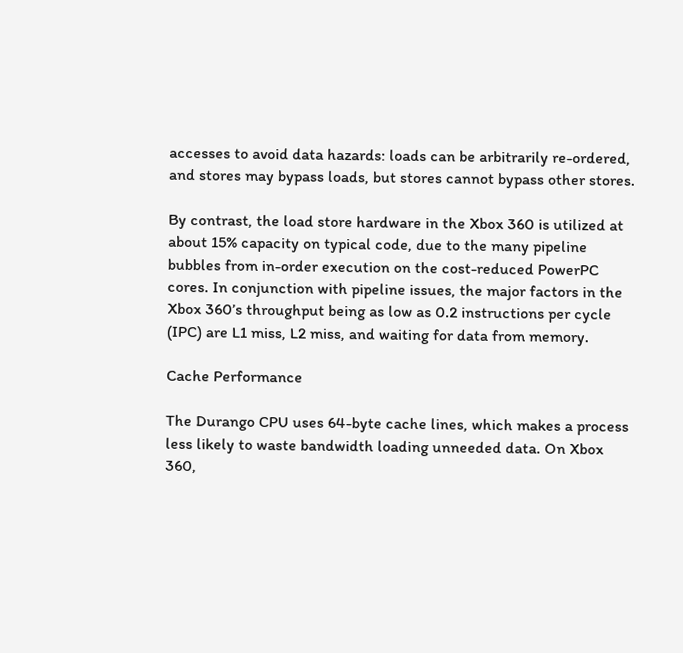accesses to avoid data hazards: loads can be arbitrarily re-ordered, and stores may bypass loads, but stores cannot bypass other stores.

By contrast, the load store hardware in the Xbox 360 is utilized at about 15% capacity on typical code, due to the many pipeline bubbles from in-order execution on the cost-reduced PowerPC cores. In conjunction with pipeline issues, the major factors in the Xbox 360’s throughput being as low as 0.2 instructions per cycle (IPC) are L1 miss, L2 miss, and waiting for data from memory.

Cache Performance

The Durango CPU uses 64-byte cache lines, which makes a process less likely to waste bandwidth loading unneeded data. On Xbox 360,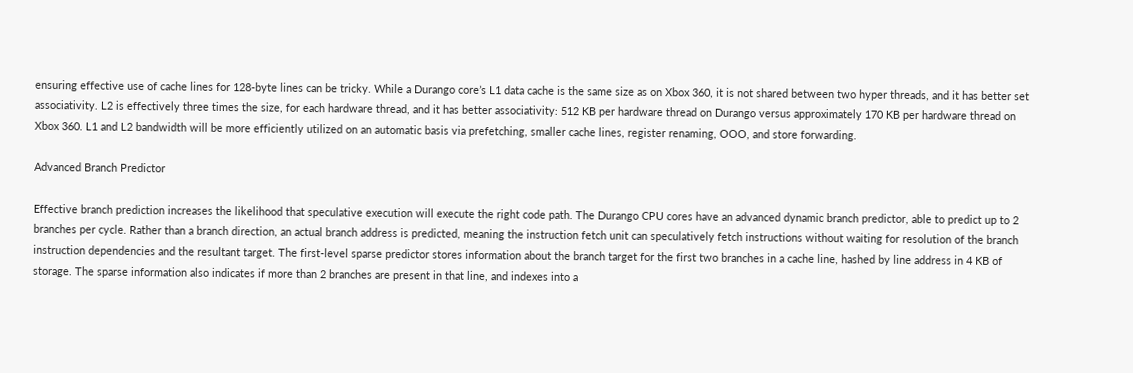ensuring effective use of cache lines for 128-byte lines can be tricky. While a Durango core’s L1 data cache is the same size as on Xbox 360, it is not shared between two hyper threads, and it has better set associativity. L2 is effectively three times the size, for each hardware thread, and it has better associativity: 512 KB per hardware thread on Durango versus approximately 170 KB per hardware thread on Xbox 360. L1 and L2 bandwidth will be more efficiently utilized on an automatic basis via prefetching, smaller cache lines, register renaming, OOO, and store forwarding.

Advanced Branch Predictor

Effective branch prediction increases the likelihood that speculative execution will execute the right code path. The Durango CPU cores have an advanced dynamic branch predictor, able to predict up to 2 branches per cycle. Rather than a branch direction, an actual branch address is predicted, meaning the instruction fetch unit can speculatively fetch instructions without waiting for resolution of the branch instruction dependencies and the resultant target. The first-level sparse predictor stores information about the branch target for the first two branches in a cache line, hashed by line address in 4 KB of storage. The sparse information also indicates if more than 2 branches are present in that line, and indexes into a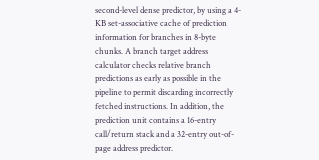second-level dense predictor, by using a 4-KB set-associative cache of prediction information for branches in 8-byte chunks. A branch target address calculator checks relative branch predictions as early as possible in the pipeline to permit discarding incorrectly fetched instructions. In addition, the prediction unit contains a 16-entry call/return stack and a 32-entry out-of-page address predictor.